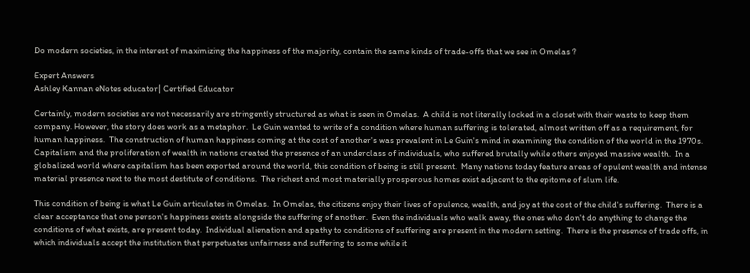Do modern societies, in the interest of maximizing the happiness of the majority, contain the same kinds of trade-offs that we see in Omelas ?

Expert Answers
Ashley Kannan eNotes educator| Certified Educator

Certainly, modern societies are not necessarily are stringently structured as what is seen in Omelas.  A child is not literally locked in a closet with their waste to keep them company. However, the story does work as a metaphor.  Le Guin wanted to write of a condition where human suffering is tolerated, almost written off as a requirement, for human happiness.  The construction of human happiness coming at the cost of another's was prevalent in Le Guin's mind in examining the condition of the world in the 1970s.  Capitalism and the proliferation of wealth in nations created the presence of an underclass of individuals, who suffered brutally while others enjoyed massive wealth.  In a globalized world where capitalism has been exported around the world, this condition of being is still present.  Many nations today feature areas of opulent wealth and intense material presence next to the most destitute of conditions.  The richest and most materially prosperous homes exist adjacent to the epitome of slum life.

This condition of being is what Le Guin articulates in Omelas.  In Omelas, the citizens enjoy their lives of opulence, wealth, and joy at the cost of the child's suffering.  There is a clear acceptance that one person's happiness exists alongside the suffering of another.  Even the individuals who walk away, the ones who don't do anything to change the conditions of what exists, are present today.  Individual alienation and apathy to conditions of suffering are present in the modern setting.  There is the presence of trade offs, in which individuals accept the institution that perpetuates unfairness and suffering to some while it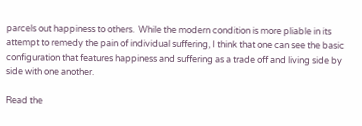parcels out happiness to others.  While the modern condition is more pliable in its attempt to remedy the pain of individual suffering, I think that one can see the basic configuration that features happiness and suffering as a trade off and living side by side with one another.

Read the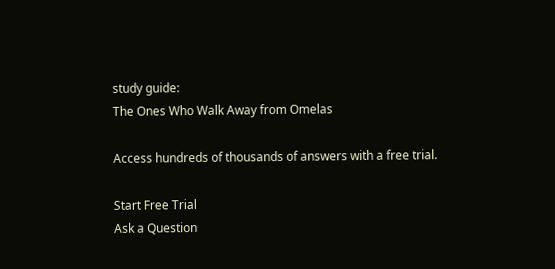study guide:
The Ones Who Walk Away from Omelas

Access hundreds of thousands of answers with a free trial.

Start Free Trial
Ask a Question